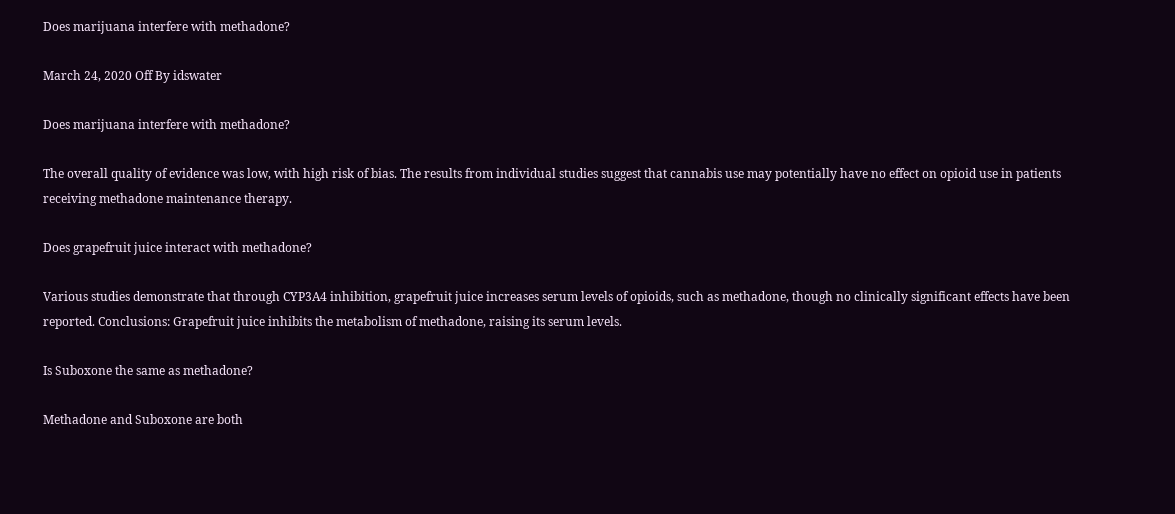Does marijuana interfere with methadone?

March 24, 2020 Off By idswater

Does marijuana interfere with methadone?

The overall quality of evidence was low, with high risk of bias. The results from individual studies suggest that cannabis use may potentially have no effect on opioid use in patients receiving methadone maintenance therapy.

Does grapefruit juice interact with methadone?

Various studies demonstrate that through CYP3A4 inhibition, grapefruit juice increases serum levels of opioids, such as methadone, though no clinically significant effects have been reported. Conclusions: Grapefruit juice inhibits the metabolism of methadone, raising its serum levels.

Is Suboxone the same as methadone?

Methadone and Suboxone are both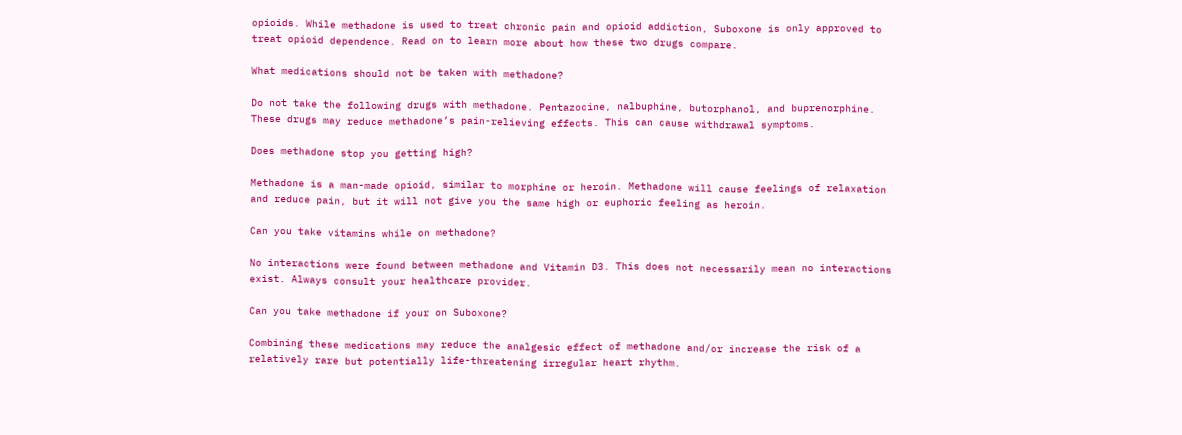opioids. While methadone is used to treat chronic pain and opioid addiction, Suboxone is only approved to treat opioid dependence. Read on to learn more about how these two drugs compare.

What medications should not be taken with methadone?

Do not take the following drugs with methadone. Pentazocine, nalbuphine, butorphanol, and buprenorphine. These drugs may reduce methadone’s pain-relieving effects. This can cause withdrawal symptoms.

Does methadone stop you getting high?

Methadone is a man-made opioid, similar to morphine or heroin. Methadone will cause feelings of relaxation and reduce pain, but it will not give you the same high or euphoric feeling as heroin.

Can you take vitamins while on methadone?

No interactions were found between methadone and Vitamin D3. This does not necessarily mean no interactions exist. Always consult your healthcare provider.

Can you take methadone if your on Suboxone?

Combining these medications may reduce the analgesic effect of methadone and/or increase the risk of a relatively rare but potentially life-threatening irregular heart rhythm.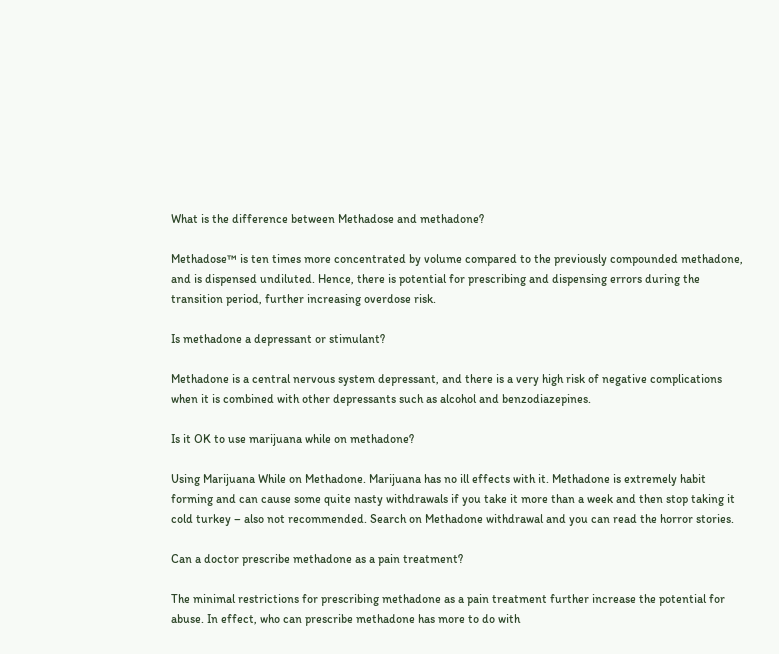What is the difference between Methadose and methadone?

Methadose™ is ten times more concentrated by volume compared to the previously compounded methadone, and is dispensed undiluted. Hence, there is potential for prescribing and dispensing errors during the transition period, further increasing overdose risk.

Is methadone a depressant or stimulant?

Methadone is a central nervous system depressant, and there is a very high risk of negative complications when it is combined with other depressants such as alcohol and benzodiazepines.

Is it OK to use marijuana while on methadone?

Using Marijuana While on Methadone. Marijuana has no ill effects with it. Methadone is extremely habit forming and can cause some quite nasty withdrawals if you take it more than a week and then stop taking it cold turkey – also not recommended. Search on Methadone withdrawal and you can read the horror stories.

Can a doctor prescribe methadone as a pain treatment?

The minimal restrictions for prescribing methadone as a pain treatment further increase the potential for abuse. In effect, who can prescribe methadone has more to do with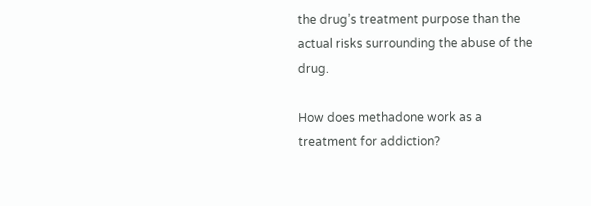the drug’s treatment purpose than the actual risks surrounding the abuse of the drug.

How does methadone work as a treatment for addiction?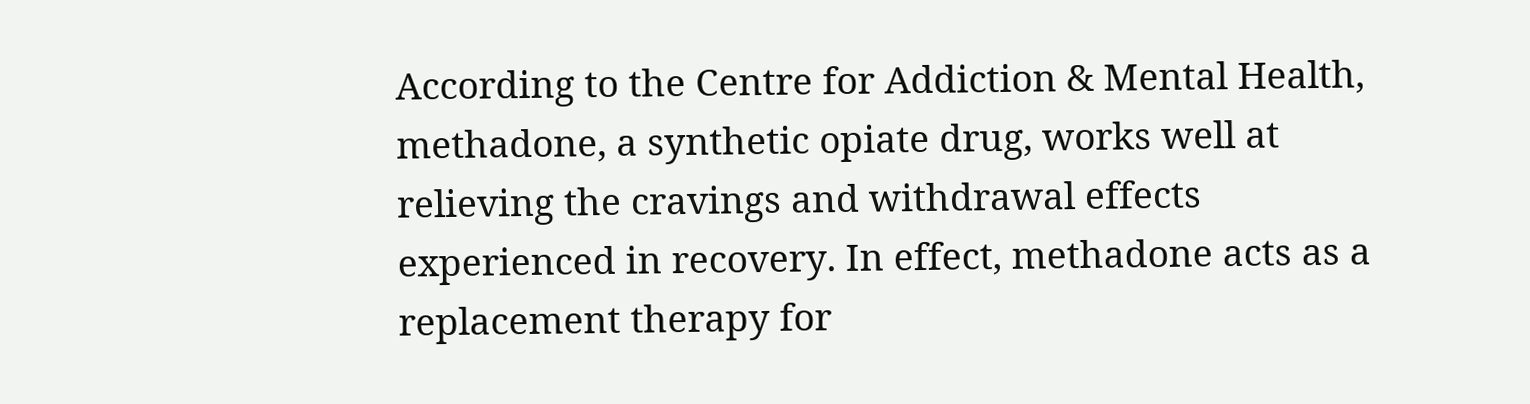According to the Centre for Addiction & Mental Health, methadone, a synthetic opiate drug, works well at relieving the cravings and withdrawal effects experienced in recovery. In effect, methadone acts as a replacement therapy for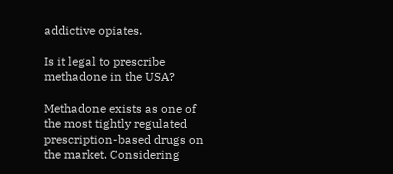addictive opiates.

Is it legal to prescribe methadone in the USA?

Methadone exists as one of the most tightly regulated prescription-based drugs on the market. Considering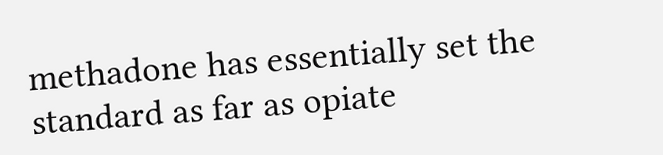methadone has essentially set the standard as far as opiate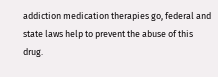addiction medication therapies go, federal and state laws help to prevent the abuse of this drug.